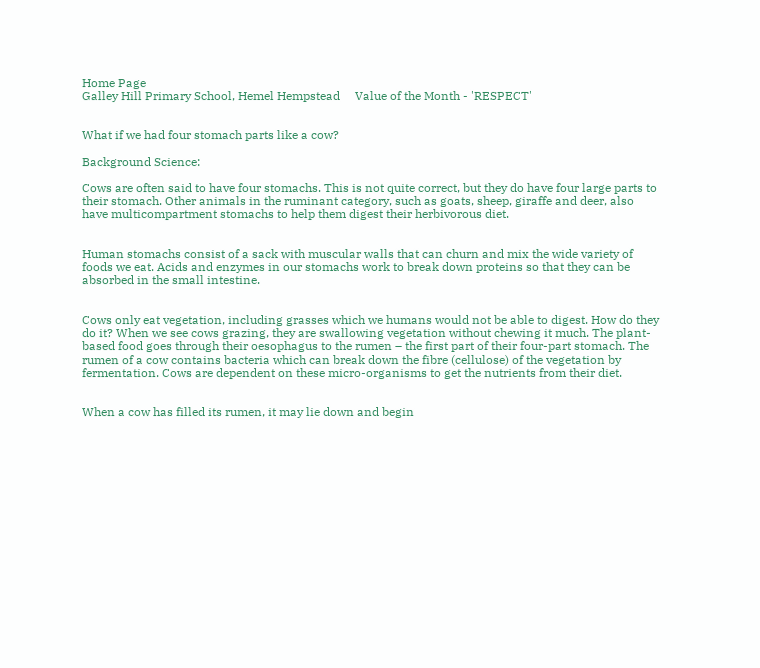Home Page
Galley Hill Primary School, Hemel Hempstead     Value of the Month - 'RESPECT'


What if we had four stomach parts like a cow?

Background Science:

Cows are often said to have four stomachs. This is not quite correct, but they do have four large parts to their stomach. Other animals in the ruminant category, such as goats, sheep, giraffe and deer, also have multicompartment stomachs to help them digest their herbivorous diet.


Human stomachs consist of a sack with muscular walls that can churn and mix the wide variety of foods we eat. Acids and enzymes in our stomachs work to break down proteins so that they can be absorbed in the small intestine.


Cows only eat vegetation, including grasses which we humans would not be able to digest. How do they do it? When we see cows grazing, they are swallowing vegetation without chewing it much. The plant-based food goes through their oesophagus to the rumen – the first part of their four-part stomach. The rumen of a cow contains bacteria which can break down the fibre (cellulose) of the vegetation by fermentation. Cows are dependent on these micro-organisms to get the nutrients from their diet.


When a cow has filled its rumen, it may lie down and begin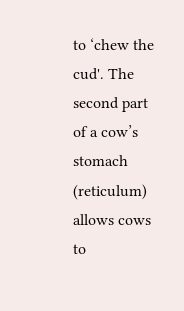to ‘chew the cud'. The second part of a cow’s stomach (reticulum) allows cows to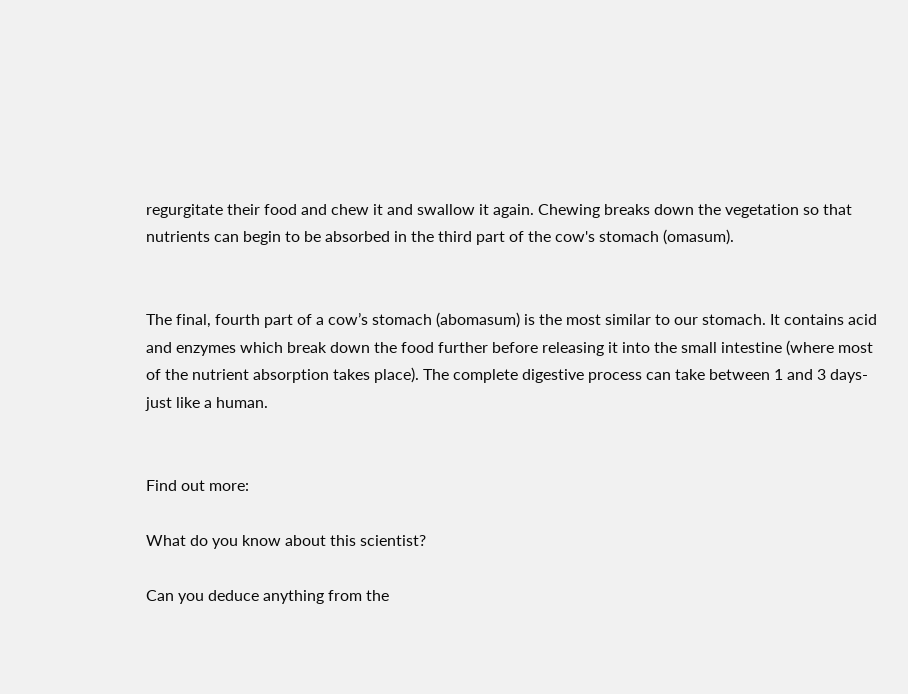regurgitate their food and chew it and swallow it again. Chewing breaks down the vegetation so that nutrients can begin to be absorbed in the third part of the cow's stomach (omasum).


The final, fourth part of a cow’s stomach (abomasum) is the most similar to our stomach. It contains acid and enzymes which break down the food further before releasing it into the small intestine (where most of the nutrient absorption takes place). The complete digestive process can take between 1 and 3 days- just like a human.


Find out more:

What do you know about this scientist?

Can you deduce anything from the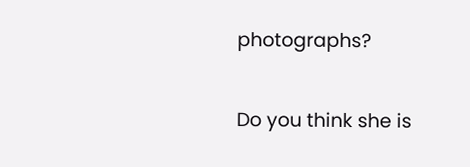photographs?

Do you think she is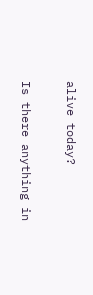alive today?

Is there anything in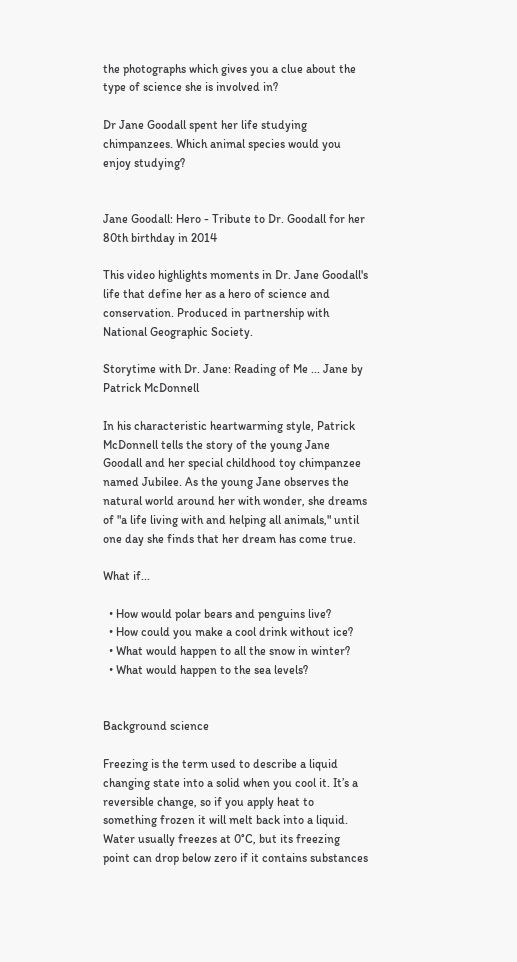the photographs which gives you a clue about the type of science she is involved in?

Dr Jane Goodall spent her life studying chimpanzees. Which animal species would you enjoy studying?


Jane Goodall: Hero - Tribute to Dr. Goodall for her 80th birthday in 2014

This video highlights moments in Dr. Jane Goodall's life that define her as a hero of science and conservation. Produced in partnership with National Geographic Society.

Storytime with Dr. Jane: Reading of Me ... Jane by Patrick McDonnell

In his characteristic heartwarming style, Patrick McDonnell tells the story of the young Jane Goodall and her special childhood toy chimpanzee named Jubilee. As the young Jane observes the natural world around her with wonder, she dreams of "a life living with and helping all animals," until one day she finds that her dream has come true.

What if...

  • How would polar bears and penguins live?
  • How could you make a cool drink without ice?
  • What would happen to all the snow in winter?
  • What would happen to the sea levels?


Background science

Freezing is the term used to describe a liquid changing state into a solid when you cool it. It’s a reversible change, so if you apply heat to something frozen it will melt back into a liquid. Water usually freezes at 0°C, but its freezing point can drop below zero if it contains substances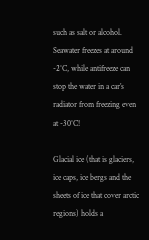such as salt or alcohol. Seawater freezes at around -2°C, while antifreeze can stop the water in a car’s radiator from freezing even at -30°C!

Glacial ice (that is glaciers, ice caps, ice bergs and the sheets of ice that cover arctic regions) holds a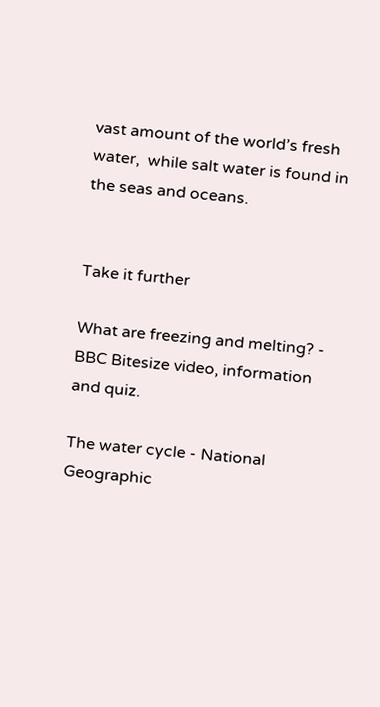vast amount of the world’s fresh water,  while salt water is found in the seas and oceans.


Take it further

What are freezing and melting? - BBC Bitesize video, information and quiz.

The water cycle - National Geographic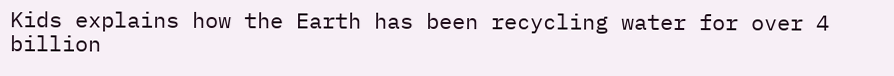Kids explains how the Earth has been recycling water for over 4 billion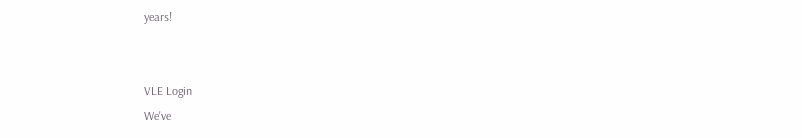years!


VLE Login
We've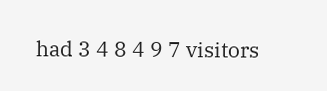had 3 4 8 4 9 7 visitors